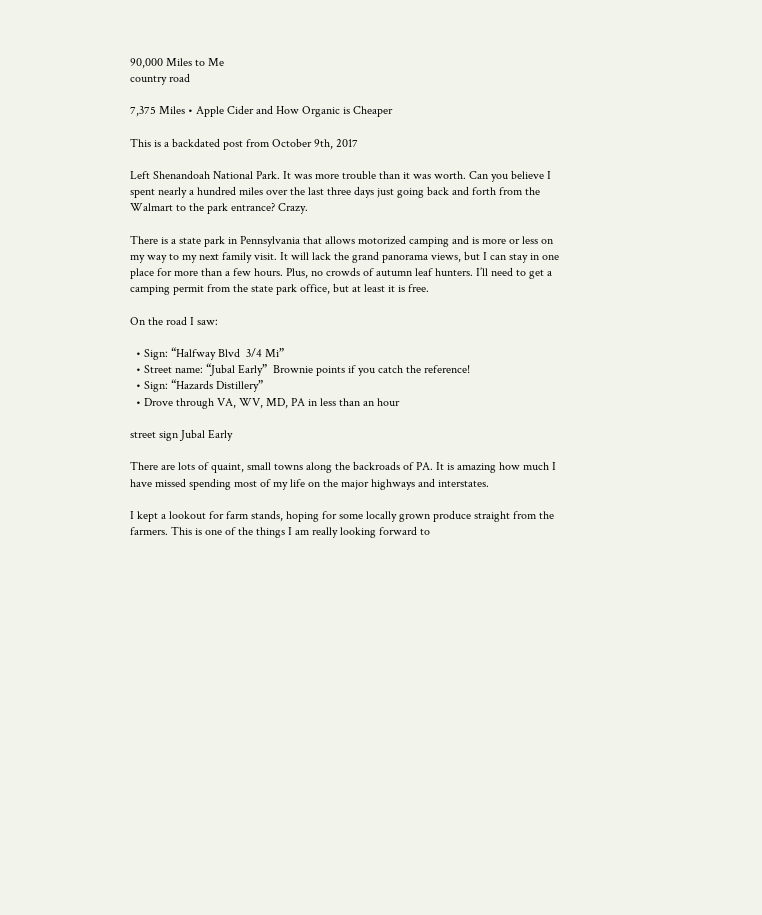90,000 Miles to Me
country road

7,375 Miles • Apple Cider and How Organic is Cheaper

This is a backdated post from October 9th, 2017

Left Shenandoah National Park. It was more trouble than it was worth. Can you believe I spent nearly a hundred miles over the last three days just going back and forth from the Walmart to the park entrance? Crazy.

There is a state park in Pennsylvania that allows motorized camping and is more or less on my way to my next family visit. It will lack the grand panorama views, but I can stay in one place for more than a few hours. Plus, no crowds of autumn leaf hunters. I’ll need to get a camping permit from the state park office, but at least it is free.

On the road I saw:

  • Sign: “Halfway Blvd  3/4 Mi”
  • Street name: “Jubal Early”  Brownie points if you catch the reference!
  • Sign: “Hazards Distillery”
  • Drove through VA, WV, MD, PA in less than an hour

street sign Jubal Early

There are lots of quaint, small towns along the backroads of PA. It is amazing how much I have missed spending most of my life on the major highways and interstates.

I kept a lookout for farm stands, hoping for some locally grown produce straight from the farmers. This is one of the things I am really looking forward to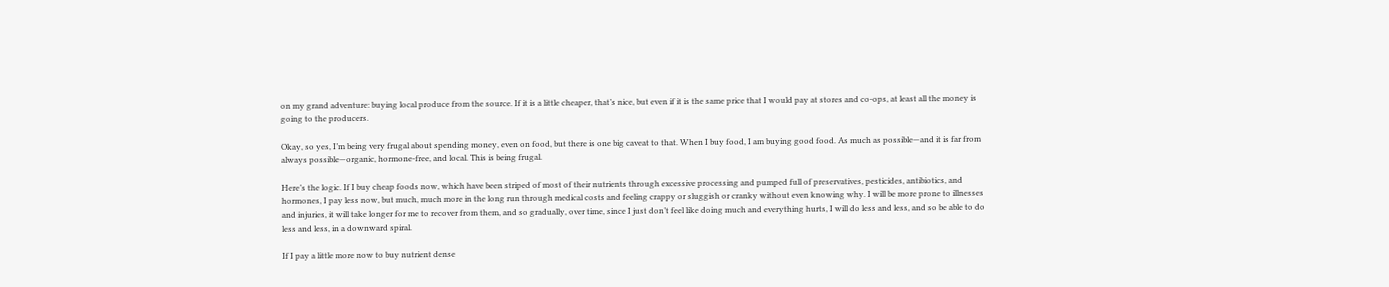on my grand adventure: buying local produce from the source. If it is a little cheaper, that’s nice, but even if it is the same price that I would pay at stores and co-ops, at least all the money is going to the producers.

Okay, so yes, I’m being very frugal about spending money, even on food, but there is one big caveat to that. When I buy food, I am buying good food. As much as possible—and it is far from always possible—organic, hormone-free, and local. This is being frugal.

Here’s the logic. If I buy cheap foods now, which have been striped of most of their nutrients through excessive processing and pumped full of preservatives, pesticides, antibiotics, and hormones, I pay less now, but much, much more in the long run through medical costs and feeling crappy or sluggish or cranky without even knowing why. I will be more prone to illnesses and injuries, it will take longer for me to recover from them, and so gradually, over time, since I just don’t feel like doing much and everything hurts, I will do less and less, and so be able to do less and less, in a downward spiral.

If I pay a little more now to buy nutrient dense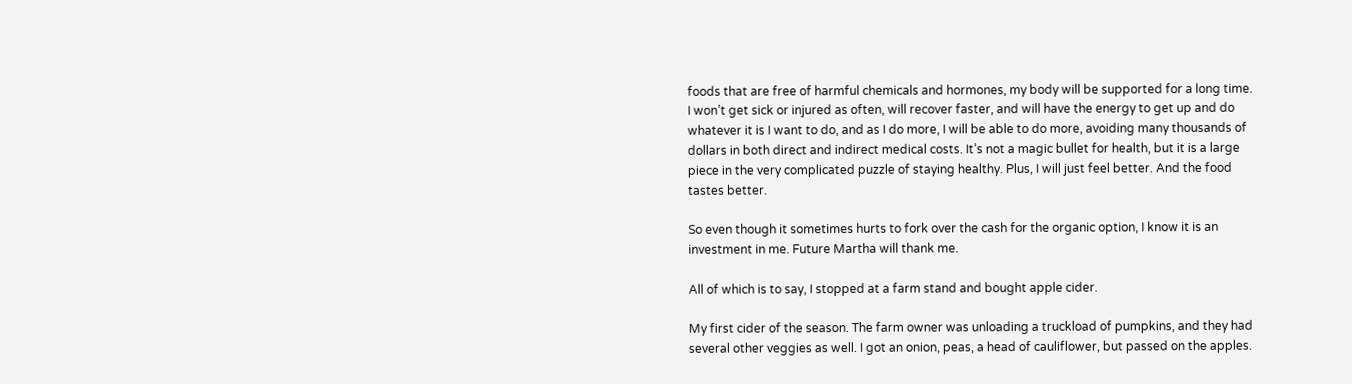foods that are free of harmful chemicals and hormones, my body will be supported for a long time. I won’t get sick or injured as often, will recover faster, and will have the energy to get up and do whatever it is I want to do, and as I do more, I will be able to do more, avoiding many thousands of dollars in both direct and indirect medical costs. It’s not a magic bullet for health, but it is a large piece in the very complicated puzzle of staying healthy. Plus, I will just feel better. And the food tastes better.

So even though it sometimes hurts to fork over the cash for the organic option, I know it is an investment in me. Future Martha will thank me.

All of which is to say, I stopped at a farm stand and bought apple cider.

My first cider of the season. The farm owner was unloading a truckload of pumpkins, and they had several other veggies as well. I got an onion, peas, a head of cauliflower, but passed on the apples.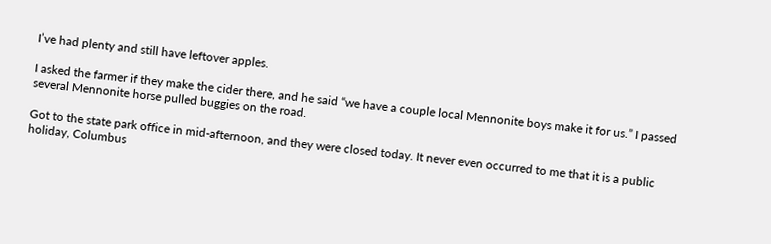I’ve had plenty and still have leftover apples.

I asked the farmer if they make the cider there, and he said “we have a couple local Mennonite boys make it for us.” I passed several Mennonite horse pulled buggies on the road.

Got to the state park office in mid-afternoon, and they were closed today. It never even occurred to me that it is a public holiday, Columbus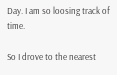Day. I am so loosing track of time.

So I drove to the nearest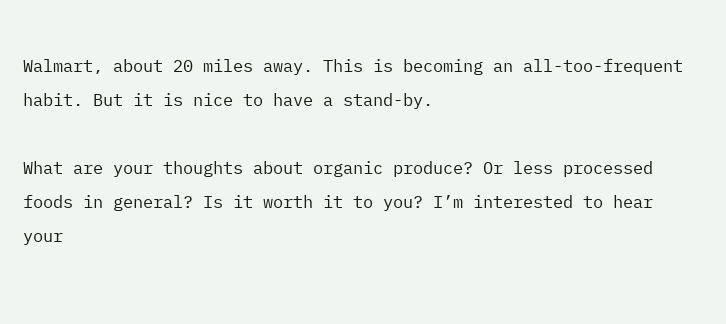Walmart, about 20 miles away. This is becoming an all-too-frequent habit. But it is nice to have a stand-by.

What are your thoughts about organic produce? Or less processed foods in general? Is it worth it to you? I’m interested to hear your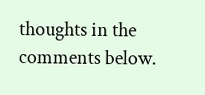thoughts in the comments below.